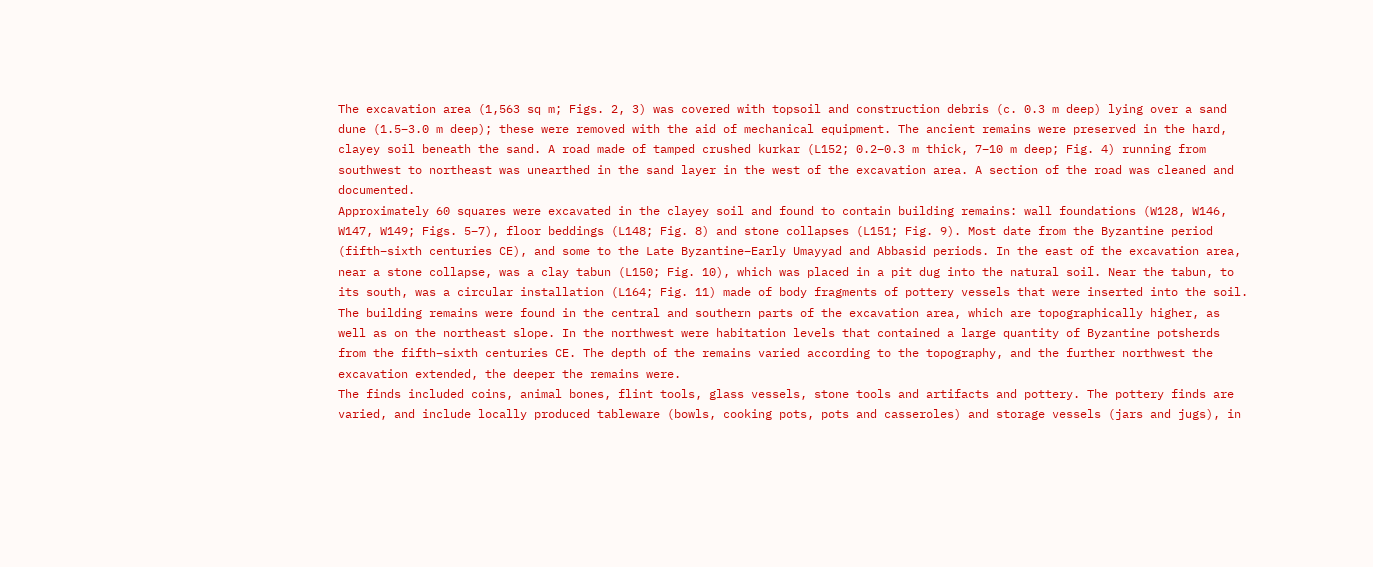The excavation area (1,563 sq m; Figs. 2, 3) was covered with topsoil and construction debris (c. 0.3 m deep) lying over a sand dune (1.5–3.0 m deep); these were removed with the aid of mechanical equipment. The ancient remains were preserved in the hard, clayey soil beneath the sand. A road made of tamped crushed kurkar (L152; 0.2–0.3 m thick, 7–10 m deep; Fig. 4) running from southwest to northeast was unearthed in the sand layer in the west of the excavation area. A section of the road was cleaned and documented.
Approximately 60 squares were excavated in the clayey soil and found to contain building remains: wall foundations (W128, W146, W147, W149; Figs. 5–7), floor beddings (L148; Fig. 8) and stone collapses (L151; Fig. 9). Most date from the Byzantine period (fifth–sixth centuries CE), and some to the Late Byzantine–Early Umayyad and Abbasid periods. In the east of the excavation area, near a stone collapse, was a clay tabun (L150; Fig. 10), which was placed in a pit dug into the natural soil. Near the tabun, to its south, was a circular installation (L164; Fig. 11) made of body fragments of pottery vessels that were inserted into the soil.
The building remains were found in the central and southern parts of the excavation area, which are topographically higher, as well as on the northeast slope. In the northwest were habitation levels that contained a large quantity of Byzantine potsherds from the fifth–sixth centuries CE. The depth of the remains varied according to the topography, and the further northwest the excavation extended, the deeper the remains were.
The finds included coins, animal bones, flint tools, glass vessels, stone tools and artifacts and pottery. The pottery finds are varied, and include locally produced tableware (bowls, cooking pots, pots and casseroles) and storage vessels (jars and jugs), in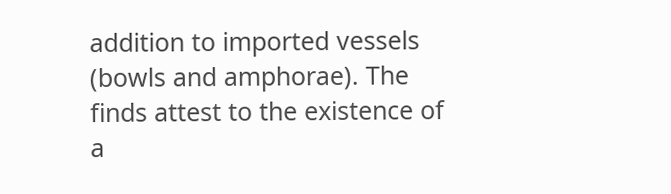addition to imported vessels (bowls and amphorae). The finds attest to the existence of a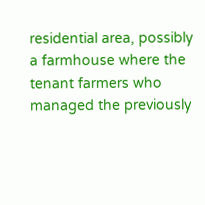residential area, possibly a farmhouse where the tenant farmers who managed the previously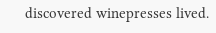discovered winepresses lived.